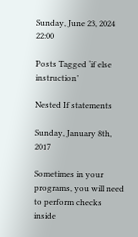Sunday, June 23, 2024 22:00

Posts Tagged ‘if else instruction’

Nested If statements

Sunday, January 8th, 2017

Sometimes in your programs, you will need to perform checks inside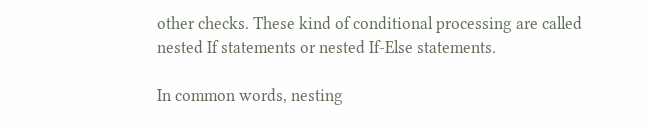other checks. These kind of conditional processing are called nested If statements or nested If-Else statements.

In common words, nesting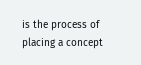is the process of placing a concept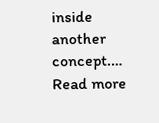inside another concept.… Read more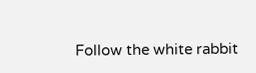Follow the white rabbit